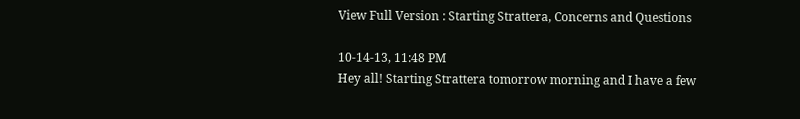View Full Version : Starting Strattera, Concerns and Questions

10-14-13, 11:48 PM
Hey all! Starting Strattera tomorrow morning and I have a few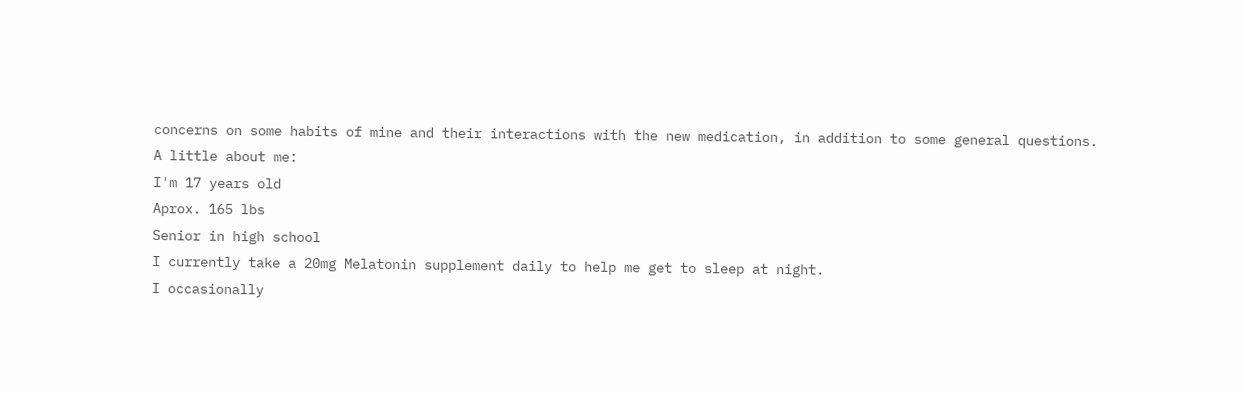concerns on some habits of mine and their interactions with the new medication, in addition to some general questions.
A little about me:
I'm 17 years old
Aprox. 165 lbs
Senior in high school
I currently take a 20mg Melatonin supplement daily to help me get to sleep at night.
I occasionally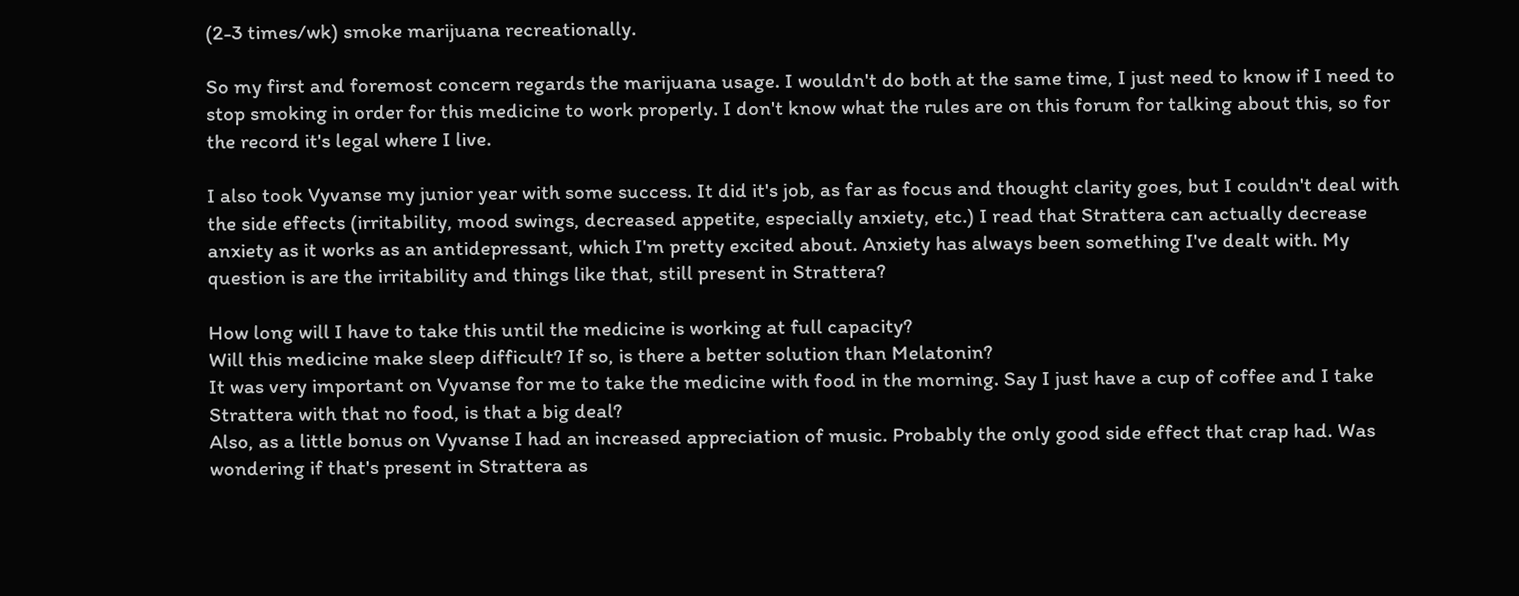(2-3 times/wk) smoke marijuana recreationally.

So my first and foremost concern regards the marijuana usage. I wouldn't do both at the same time, I just need to know if I need to stop smoking in order for this medicine to work properly. I don't know what the rules are on this forum for talking about this, so for the record it's legal where I live.

I also took Vyvanse my junior year with some success. It did it's job, as far as focus and thought clarity goes, but I couldn't deal with the side effects (irritability, mood swings, decreased appetite, especially anxiety, etc.) I read that Strattera can actually decrease anxiety as it works as an antidepressant, which I'm pretty excited about. Anxiety has always been something I've dealt with. My question is are the irritability and things like that, still present in Strattera?

How long will I have to take this until the medicine is working at full capacity?
Will this medicine make sleep difficult? If so, is there a better solution than Melatonin?
It was very important on Vyvanse for me to take the medicine with food in the morning. Say I just have a cup of coffee and I take Strattera with that no food, is that a big deal?
Also, as a little bonus on Vyvanse I had an increased appreciation of music. Probably the only good side effect that crap had. Was wondering if that's present in Strattera as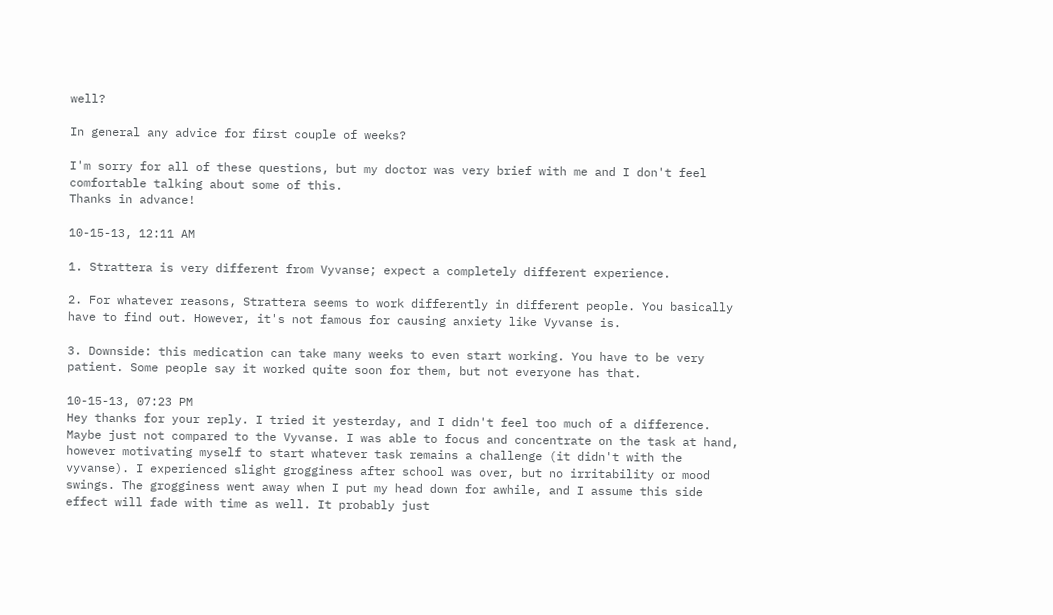well?

In general any advice for first couple of weeks?

I'm sorry for all of these questions, but my doctor was very brief with me and I don't feel comfortable talking about some of this.
Thanks in advance!

10-15-13, 12:11 AM

1. Strattera is very different from Vyvanse; expect a completely different experience.

2. For whatever reasons, Strattera seems to work differently in different people. You basically have to find out. However, it's not famous for causing anxiety like Vyvanse is.

3. Downside: this medication can take many weeks to even start working. You have to be very patient. Some people say it worked quite soon for them, but not everyone has that.

10-15-13, 07:23 PM
Hey thanks for your reply. I tried it yesterday, and I didn't feel too much of a difference. Maybe just not compared to the Vyvanse. I was able to focus and concentrate on the task at hand, however motivating myself to start whatever task remains a challenge (it didn't with the vyvanse). I experienced slight grogginess after school was over, but no irritability or mood swings. The grogginess went away when I put my head down for awhile, and I assume this side effect will fade with time as well. It probably just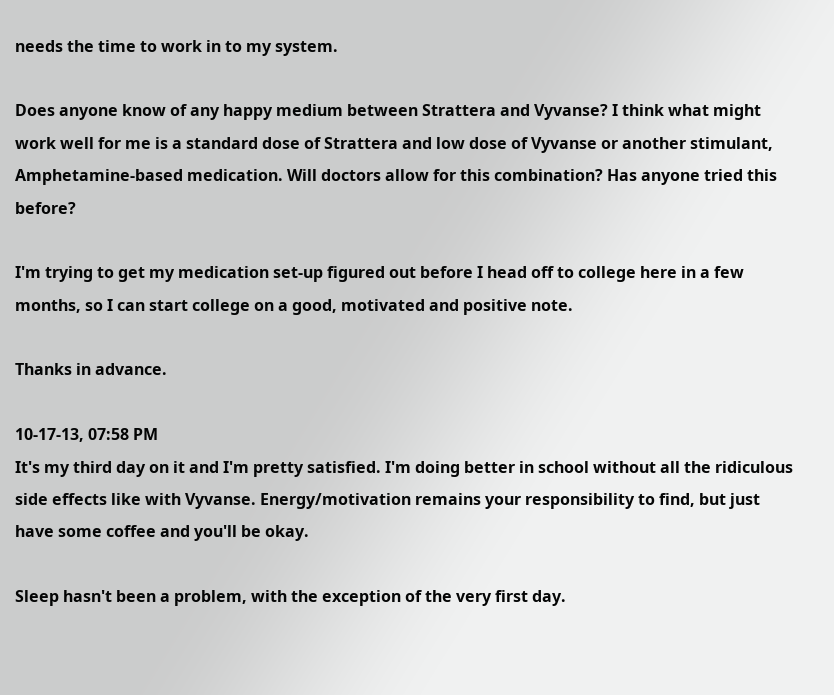needs the time to work in to my system.

Does anyone know of any happy medium between Strattera and Vyvanse? I think what might work well for me is a standard dose of Strattera and low dose of Vyvanse or another stimulant, Amphetamine-based medication. Will doctors allow for this combination? Has anyone tried this before?

I'm trying to get my medication set-up figured out before I head off to college here in a few months, so I can start college on a good, motivated and positive note.

Thanks in advance.

10-17-13, 07:58 PM
It's my third day on it and I'm pretty satisfied. I'm doing better in school without all the ridiculous side effects like with Vyvanse. Energy/motivation remains your responsibility to find, but just have some coffee and you'll be okay.

Sleep hasn't been a problem, with the exception of the very first day.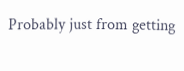Probably just from getting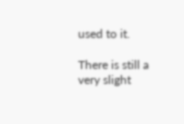used to it.

There is still a very slight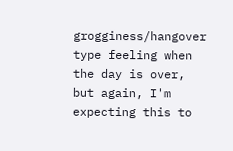grogginess/hangover type feeling when the day is over, but again, I'm expecting this to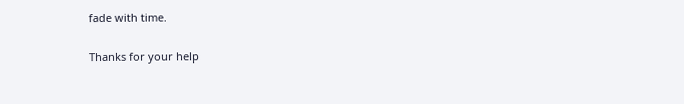fade with time.

Thanks for your help